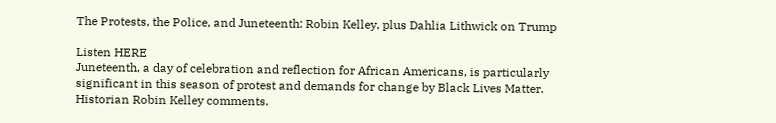The Protests, the Police, and Juneteenth: Robin Kelley, plus Dahlia Lithwick on Trump

Listen HERE
Juneteenth, a day of celebration and reflection for African Americans, is particularly significant in this season of protest and demands for change by Black Lives Matter. Historian Robin Kelley comments.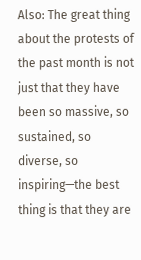Also: The great thing about the protests of the past month is not just that they have been so massive, so sustained, so diverse, so inspiring—the best thing is that they are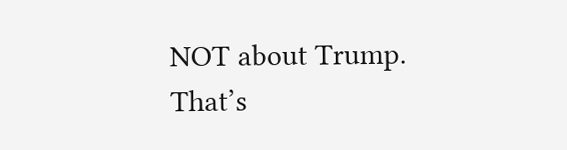NOT about Trump. That’s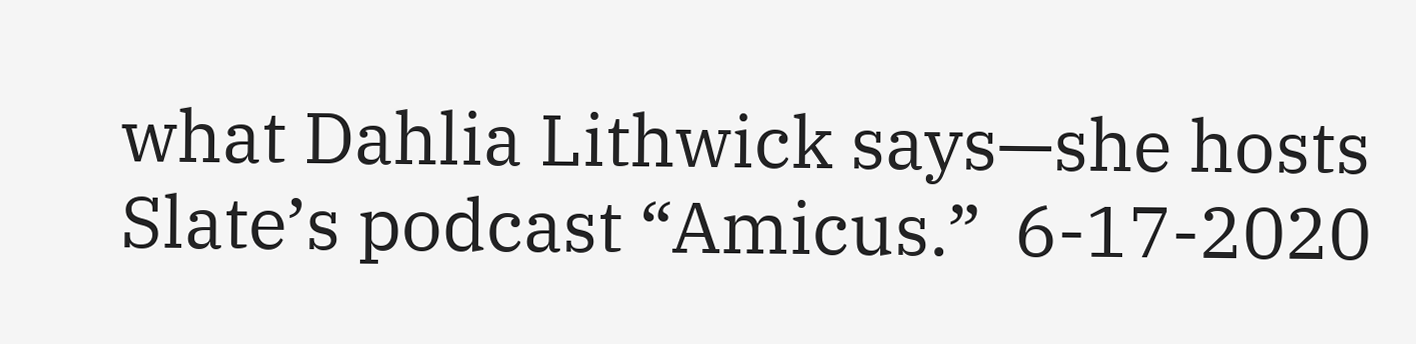what Dahlia Lithwick says—she hosts Slate’s podcast “Amicus.”  6-17-2020